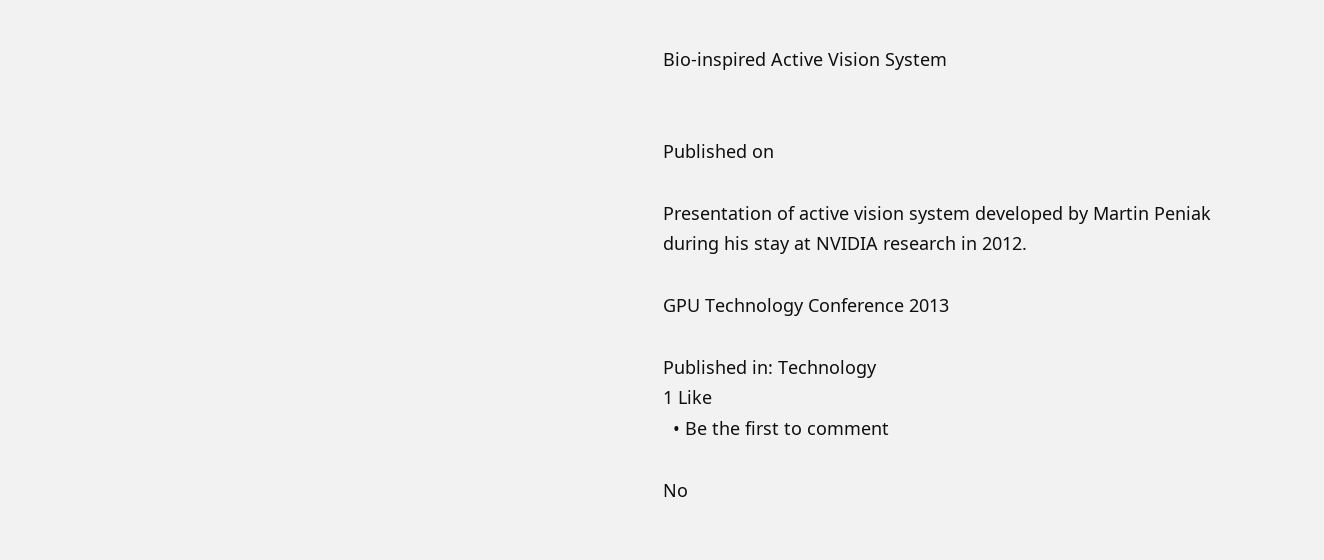Bio-inspired Active Vision System


Published on

Presentation of active vision system developed by Martin Peniak during his stay at NVIDIA research in 2012.

GPU Technology Conference 2013

Published in: Technology
1 Like
  • Be the first to comment

No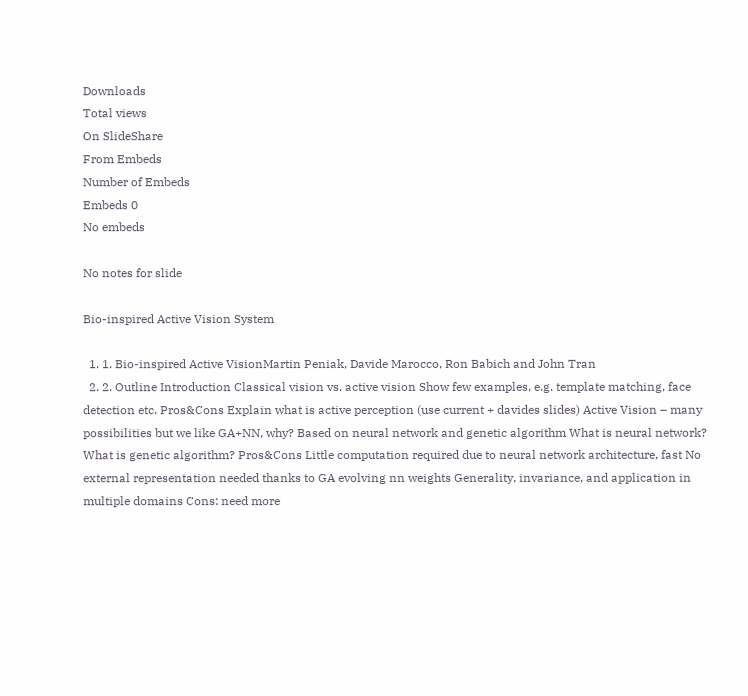Downloads
Total views
On SlideShare
From Embeds
Number of Embeds
Embeds 0
No embeds

No notes for slide

Bio-inspired Active Vision System

  1. 1. Bio-inspired Active VisionMartin Peniak, Davide Marocco, Ron Babich and John Tran
  2. 2. Outline Introduction Classical vision vs. active vision Show few examples, e.g. template matching, face detection etc. Pros&Cons Explain what is active perception (use current + davides slides) Active Vision – many possibilities but we like GA+NN, why? Based on neural network and genetic algorithm What is neural network? What is genetic algorithm? Pros&Cons Little computation required due to neural network architecture, fast No external representation needed thanks to GA evolving nn weights Generality, invariance, and application in multiple domains Cons: need more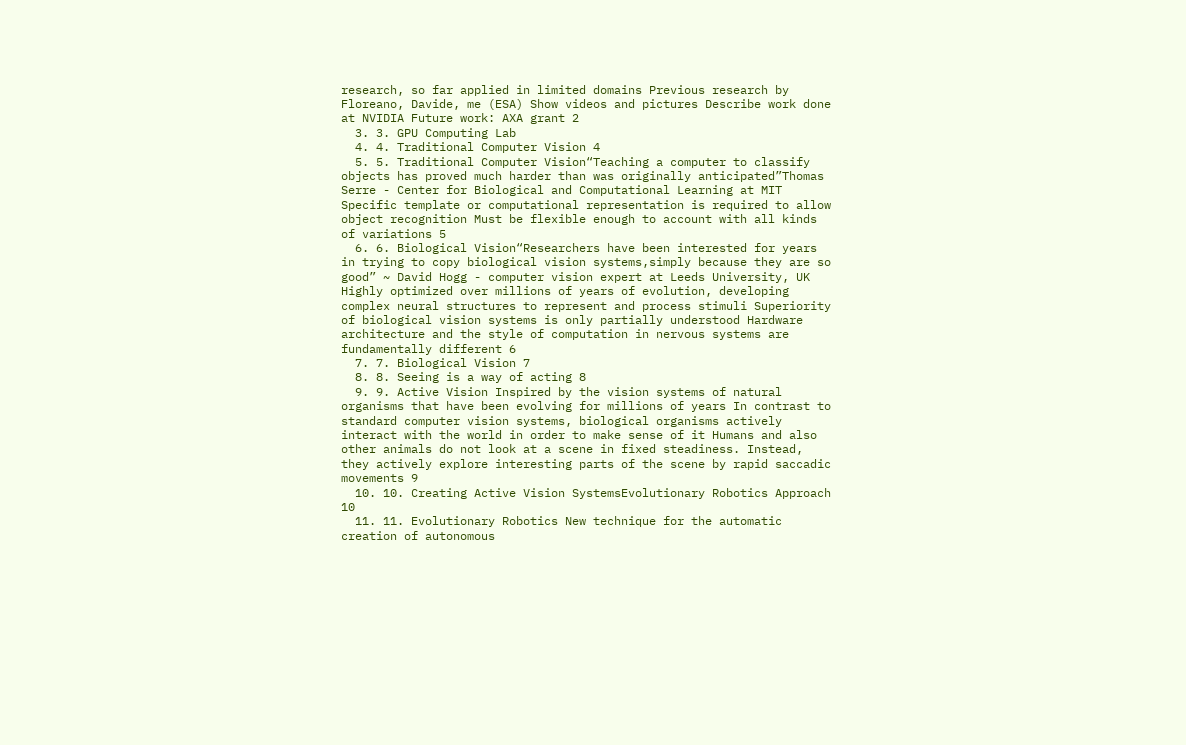research, so far applied in limited domains Previous research by Floreano, Davide, me (ESA) Show videos and pictures Describe work done at NVIDIA Future work: AXA grant 2
  3. 3. GPU Computing Lab
  4. 4. Traditional Computer Vision 4
  5. 5. Traditional Computer Vision“Teaching a computer to classify objects has proved much harder than was originally anticipated”Thomas Serre - Center for Biological and Computational Learning at MIT Specific template or computational representation is required to allow object recognition Must be flexible enough to account with all kinds of variations 5
  6. 6. Biological Vision“Researchers have been interested for years in trying to copy biological vision systems,simply because they are so good” ~ David Hogg - computer vision expert at Leeds University, UK Highly optimized over millions of years of evolution, developing complex neural structures to represent and process stimuli Superiority of biological vision systems is only partially understood Hardware architecture and the style of computation in nervous systems are fundamentally different 6
  7. 7. Biological Vision 7
  8. 8. Seeing is a way of acting 8
  9. 9. Active Vision Inspired by the vision systems of natural organisms that have been evolving for millions of years In contrast to standard computer vision systems, biological organisms actively interact with the world in order to make sense of it Humans and also other animals do not look at a scene in fixed steadiness. Instead, they actively explore interesting parts of the scene by rapid saccadic movements 9
  10. 10. Creating Active Vision SystemsEvolutionary Robotics Approach 10
  11. 11. Evolutionary Robotics New technique for the automatic creation of autonomous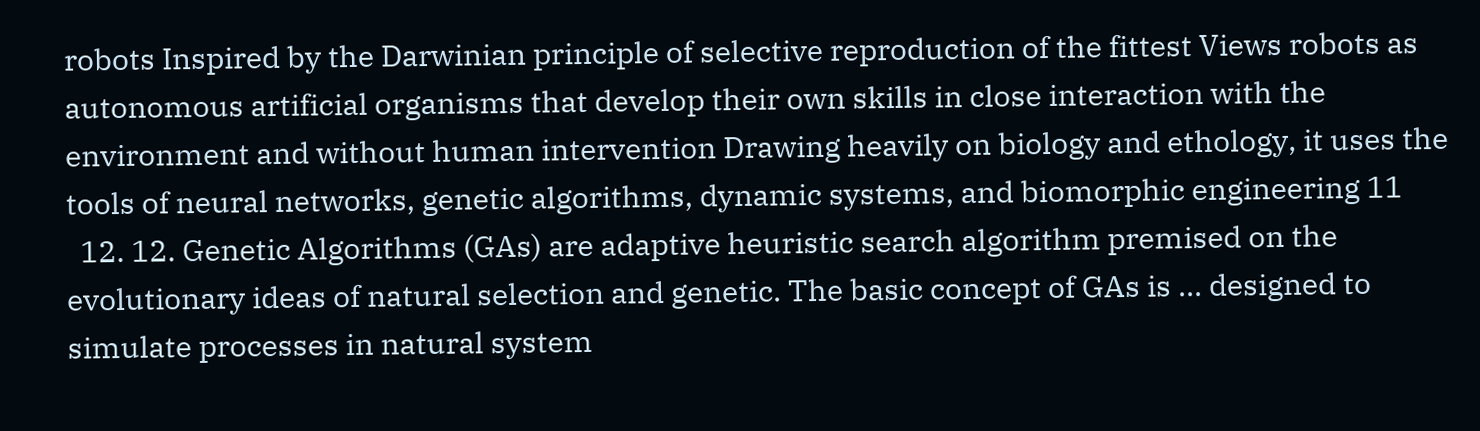robots Inspired by the Darwinian principle of selective reproduction of the fittest Views robots as autonomous artificial organisms that develop their own skills in close interaction with the environment and without human intervention Drawing heavily on biology and ethology, it uses the tools of neural networks, genetic algorithms, dynamic systems, and biomorphic engineering 11
  12. 12. Genetic Algorithms (GAs) are adaptive heuristic search algorithm premised on the evolutionary ideas of natural selection and genetic. The basic concept of GAs is ... designed to simulate processes in natural system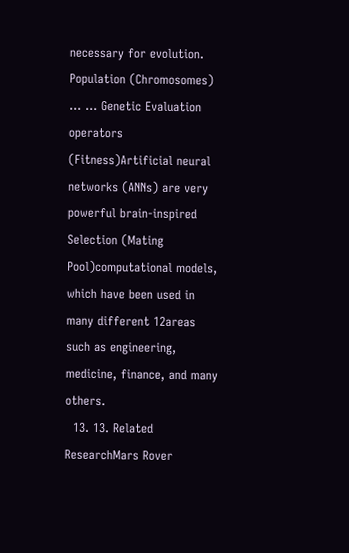necessary for evolution. Population (Chromosomes) ... ... Genetic Evaluation operators (Fitness)Artificial neural networks (ANNs) are very powerful brain-inspired Selection (Mating Pool)computational models, which have been used in many different 12areas such as engineering, medicine, finance, and many others.
  13. 13. Related ResearchMars Rover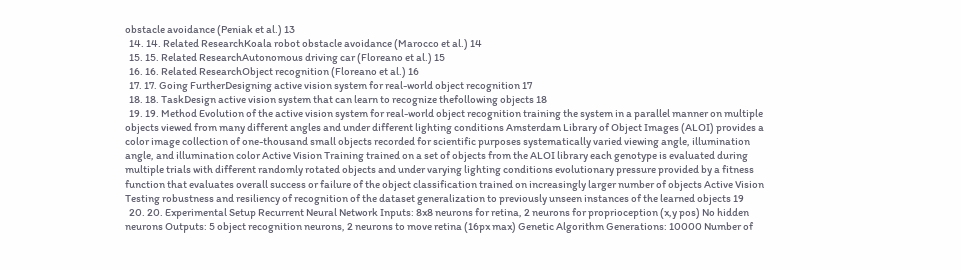obstacle avoidance (Peniak et al.) 13
  14. 14. Related ResearchKoala robot obstacle avoidance (Marocco et al.) 14
  15. 15. Related ResearchAutonomous driving car (Floreano et al.) 15
  16. 16. Related ResearchObject recognition (Floreano et al.) 16
  17. 17. Going FurtherDesigning active vision system for real-world object recognition 17
  18. 18. TaskDesign active vision system that can learn to recognize thefollowing objects 18
  19. 19. Method Evolution of the active vision system for real-world object recognition training the system in a parallel manner on multiple objects viewed from many different angles and under different lighting conditions Amsterdam Library of Object Images (ALOI) provides a color image collection of one-thousand small objects recorded for scientific purposes systematically varied viewing angle, illumination angle, and illumination color Active Vision Training trained on a set of objects from the ALOI library each genotype is evaluated during multiple trials with different randomly rotated objects and under varying lighting conditions evolutionary pressure provided by a fitness function that evaluates overall success or failure of the object classification trained on increasingly larger number of objects Active Vision Testing robustness and resiliency of recognition of the dataset generalization to previously unseen instances of the learned objects 19
  20. 20. Experimental Setup Recurrent Neural Network Inputs: 8x8 neurons for retina, 2 neurons for proprioception (x,y pos) No hidden neurons Outputs: 5 object recognition neurons, 2 neurons to move retina (16px max) Genetic Algorithm Generations: 10000 Number of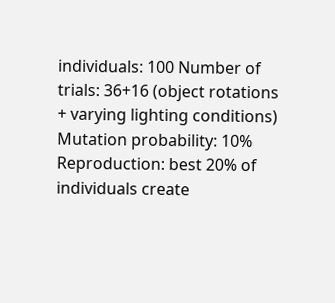individuals: 100 Number of trials: 36+16 (object rotations + varying lighting conditions) Mutation probability: 10% Reproduction: best 20% of individuals create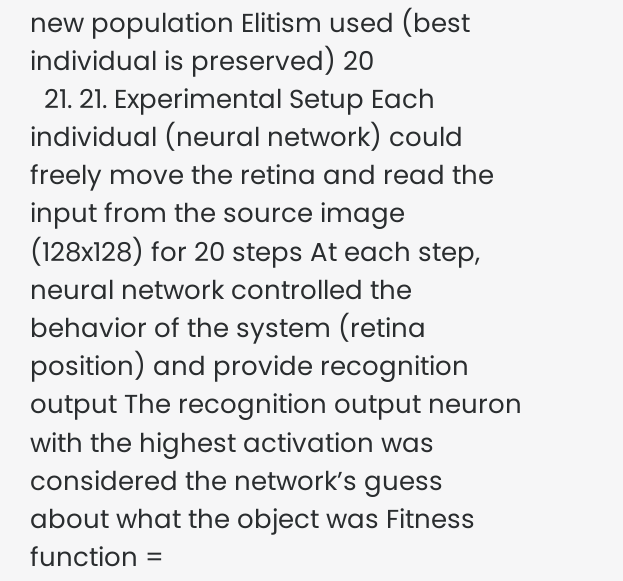new population Elitism used (best individual is preserved) 20
  21. 21. Experimental Setup Each individual (neural network) could freely move the retina and read the input from the source image (128x128) for 20 steps At each step, neural network controlled the behavior of the system (retina position) and provide recognition output The recognition output neuron with the highest activation was considered the network’s guess about what the object was Fitness function =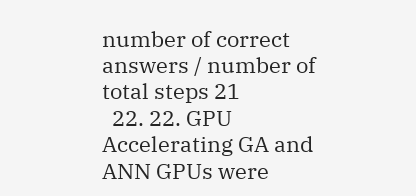number of correct answers / number of total steps 21
  22. 22. GPU Accelerating GA and ANN GPUs were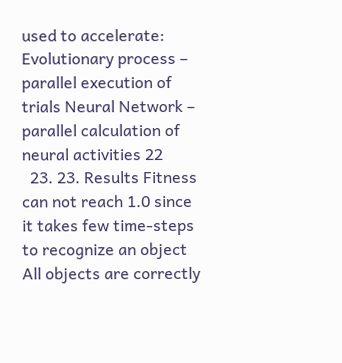used to accelerate: Evolutionary process – parallel execution of trials Neural Network – parallel calculation of neural activities 22
  23. 23. Results Fitness can not reach 1.0 since it takes few time-steps to recognize an object All objects are correctly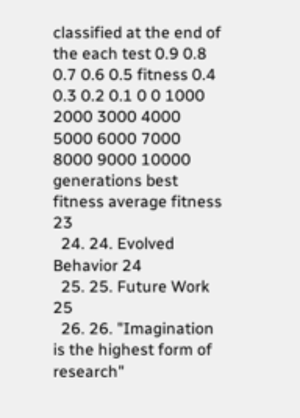classified at the end of the each test 0.9 0.8 0.7 0.6 0.5 fitness 0.4 0.3 0.2 0.1 0 0 1000 2000 3000 4000 5000 6000 7000 8000 9000 10000 generations best fitness average fitness 23
  24. 24. Evolved Behavior 24
  25. 25. Future Work 25
  26. 26. "Imagination is the highest form of research"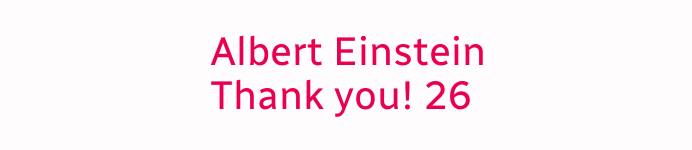Albert Einstein Thank you! 26